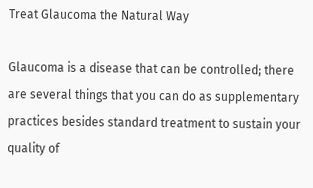Treat Glaucoma the Natural Way

Glaucoma is a disease that can be controlled; there are several things that you can do as supplementary practices besides standard treatment to sustain your quality of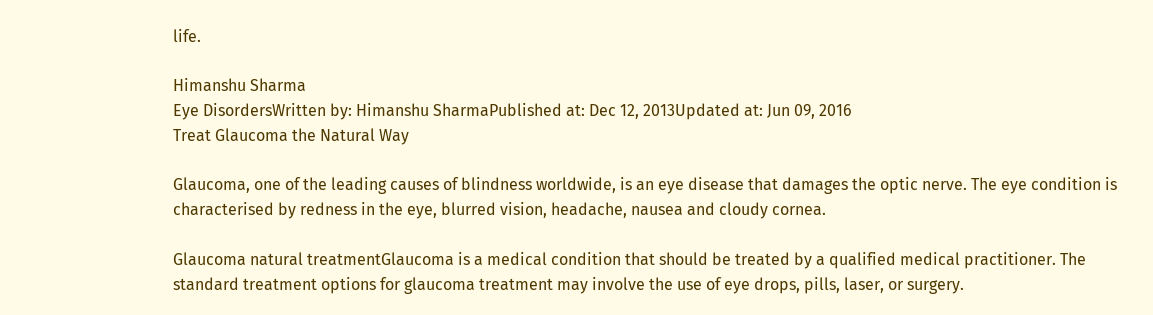life.

Himanshu Sharma
Eye DisordersWritten by: Himanshu SharmaPublished at: Dec 12, 2013Updated at: Jun 09, 2016
Treat Glaucoma the Natural Way

Glaucoma, one of the leading causes of blindness worldwide, is an eye disease that damages the optic nerve. The eye condition is characterised by redness in the eye, blurred vision, headache, nausea and cloudy cornea.

Glaucoma natural treatmentGlaucoma is a medical condition that should be treated by a qualified medical practitioner. The standard treatment options for glaucoma treatment may involve the use of eye drops, pills, laser, or surgery.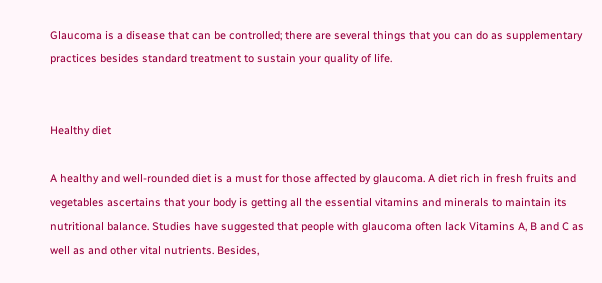Glaucoma is a disease that can be controlled; there are several things that you can do as supplementary practices besides standard treatment to sustain your quality of life.


Healthy diet

A healthy and well-rounded diet is a must for those affected by glaucoma. A diet rich in fresh fruits and vegetables ascertains that your body is getting all the essential vitamins and minerals to maintain its nutritional balance. Studies have suggested that people with glaucoma often lack Vitamins A, B and C as well as and other vital nutrients. Besides,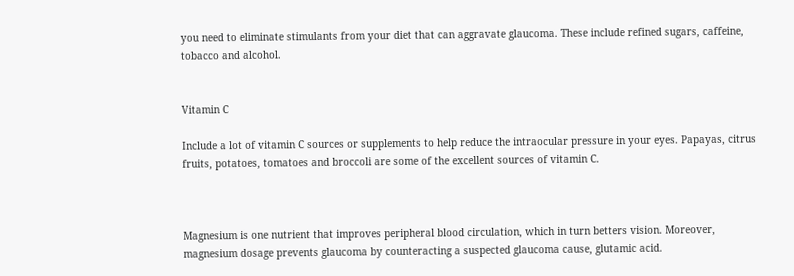you need to eliminate stimulants from your diet that can aggravate glaucoma. These include refined sugars, caffeine, tobacco and alcohol.


Vitamin C

Include a lot of vitamin C sources or supplements to help reduce the intraocular pressure in your eyes. Papayas, citrus fruits, potatoes, tomatoes and broccoli are some of the excellent sources of vitamin C.



Magnesium is one nutrient that improves peripheral blood circulation, which in turn betters vision. Moreover, magnesium dosage prevents glaucoma by counteracting a suspected glaucoma cause, glutamic acid.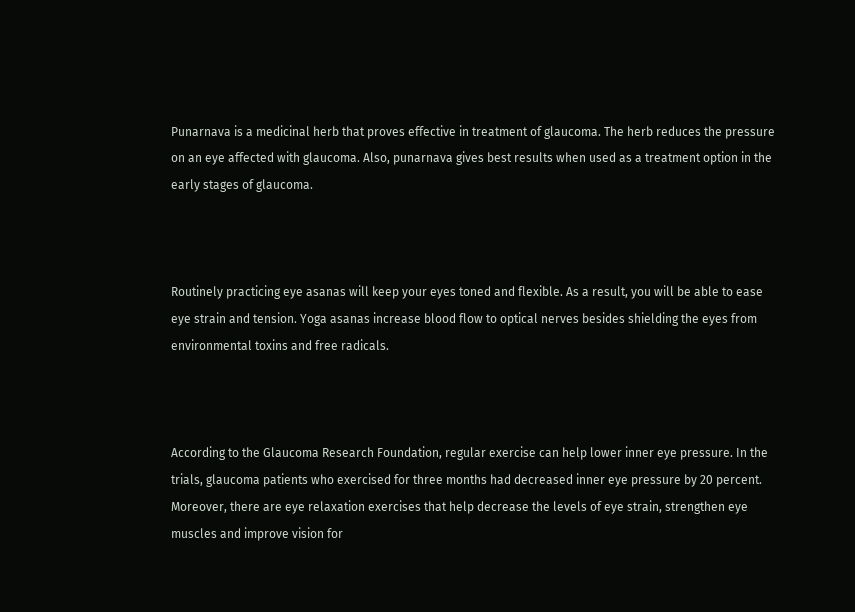Punarnava is a medicinal herb that proves effective in treatment of glaucoma. The herb reduces the pressure on an eye affected with glaucoma. Also, punarnava gives best results when used as a treatment option in the early stages of glaucoma.



Routinely practicing eye asanas will keep your eyes toned and flexible. As a result, you will be able to ease eye strain and tension. Yoga asanas increase blood flow to optical nerves besides shielding the eyes from environmental toxins and free radicals.



According to the Glaucoma Research Foundation, regular exercise can help lower inner eye pressure. In the trials, glaucoma patients who exercised for three months had decreased inner eye pressure by 20 percent. Moreover, there are eye relaxation exercises that help decrease the levels of eye strain, strengthen eye muscles and improve vision for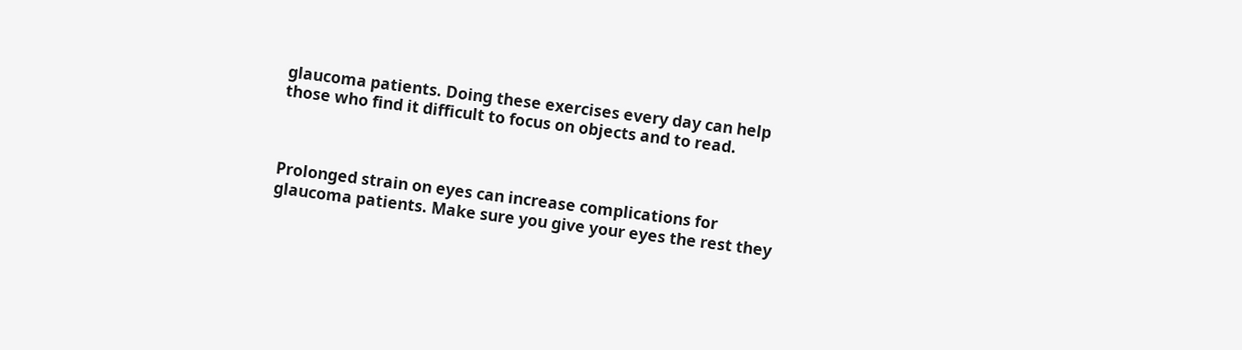glaucoma patients. Doing these exercises every day can help those who find it difficult to focus on objects and to read.



Prolonged strain on eyes can increase complications for glaucoma patients. Make sure you give your eyes the rest they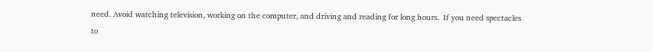need. Avoid watching television, working on the computer, and driving and reading for long hours.  If you need spectacles to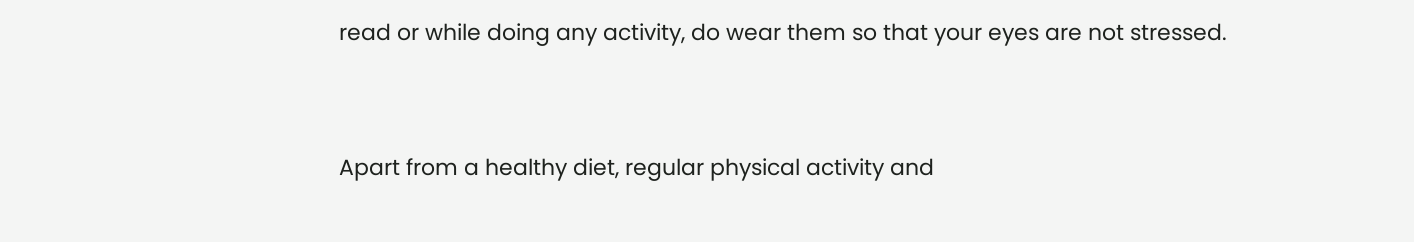read or while doing any activity, do wear them so that your eyes are not stressed.


Apart from a healthy diet, regular physical activity and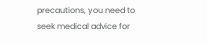precautions, you need to seek medical advice for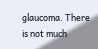glaucoma. There is not much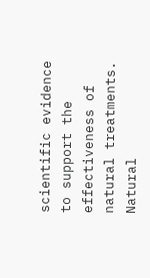scientific evidence to support the effectiveness of natural treatments. Natural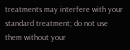treatments may interfere with your standard treatment; do not use them without your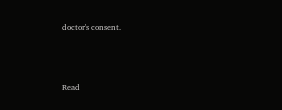doctor's consent.




Read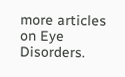more articles on Eye Disorders.